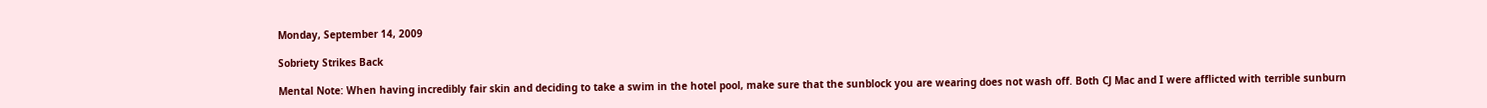Monday, September 14, 2009

Sobriety Strikes Back

Mental Note: When having incredibly fair skin and deciding to take a swim in the hotel pool, make sure that the sunblock you are wearing does not wash off. Both CJ Mac and I were afflicted with terrible sunburn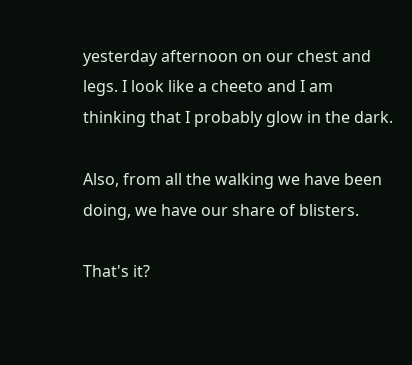yesterday afternoon on our chest and legs. I look like a cheeto and I am thinking that I probably glow in the dark.

Also, from all the walking we have been doing, we have our share of blisters.

That's it?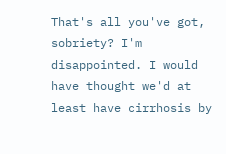That's all you've got, sobriety? I'm disappointed. I would have thought we'd at least have cirrhosis by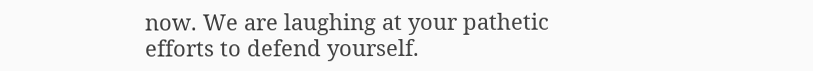now. We are laughing at your pathetic efforts to defend yourself.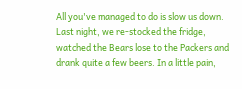All you've managed to do is slow us down. Last night, we re-stocked the fridge, watched the Bears lose to the Packers and drank quite a few beers. In a little pain,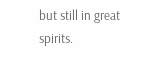but still in great spirits.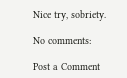Nice try, sobriety.

No comments:

Post a Comment